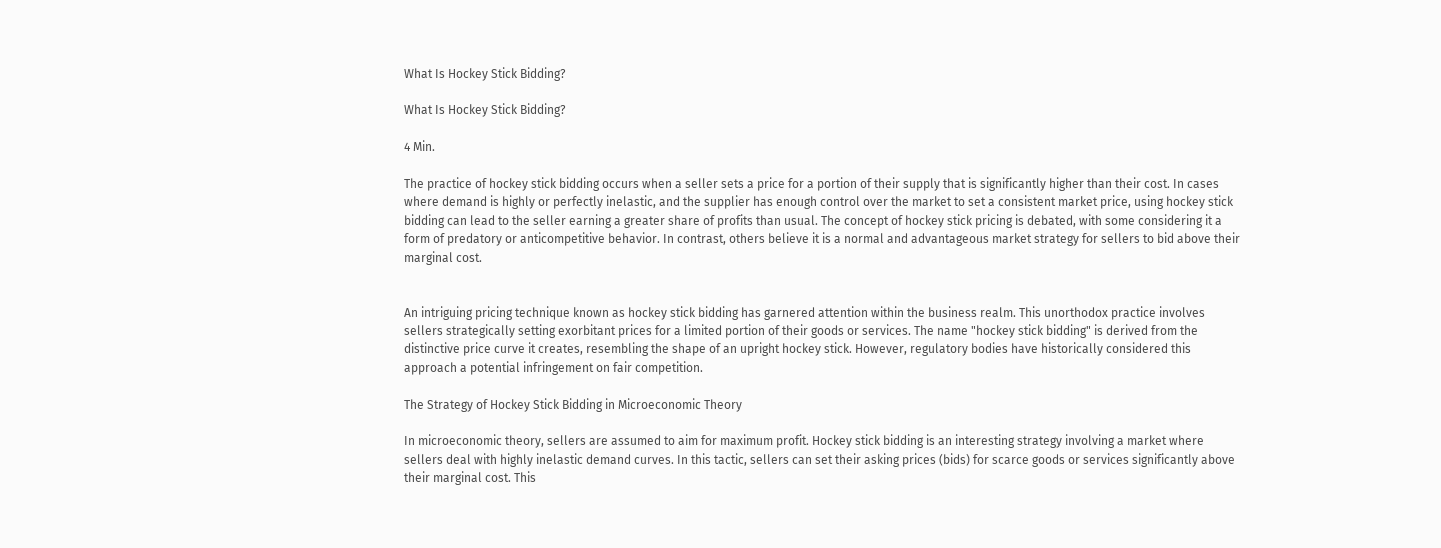What Is Hockey Stick Bidding?

What Is Hockey Stick Bidding?

4 Min.

The practice of hockey stick bidding occurs when a seller sets a price for a portion of their supply that is significantly higher than their cost. In cases where demand is highly or perfectly inelastic, and the supplier has enough control over the market to set a consistent market price, using hockey stick bidding can lead to the seller earning a greater share of profits than usual. The concept of hockey stick pricing is debated, with some considering it a form of predatory or anticompetitive behavior. In contrast, others believe it is a normal and advantageous market strategy for sellers to bid above their marginal cost.


An intriguing pricing technique known as hockey stick bidding has garnered attention within the business realm. This unorthodox practice involves sellers strategically setting exorbitant prices for a limited portion of their goods or services. The name "hockey stick bidding" is derived from the distinctive price curve it creates, resembling the shape of an upright hockey stick. However, regulatory bodies have historically considered this approach a potential infringement on fair competition.

The Strategy of Hockey Stick Bidding in Microeconomic Theory

In microeconomic theory, sellers are assumed to aim for maximum profit. Hockey stick bidding is an interesting strategy involving a market where sellers deal with highly inelastic demand curves. In this tactic, sellers can set their asking prices (bids) for scarce goods or services significantly above their marginal cost. This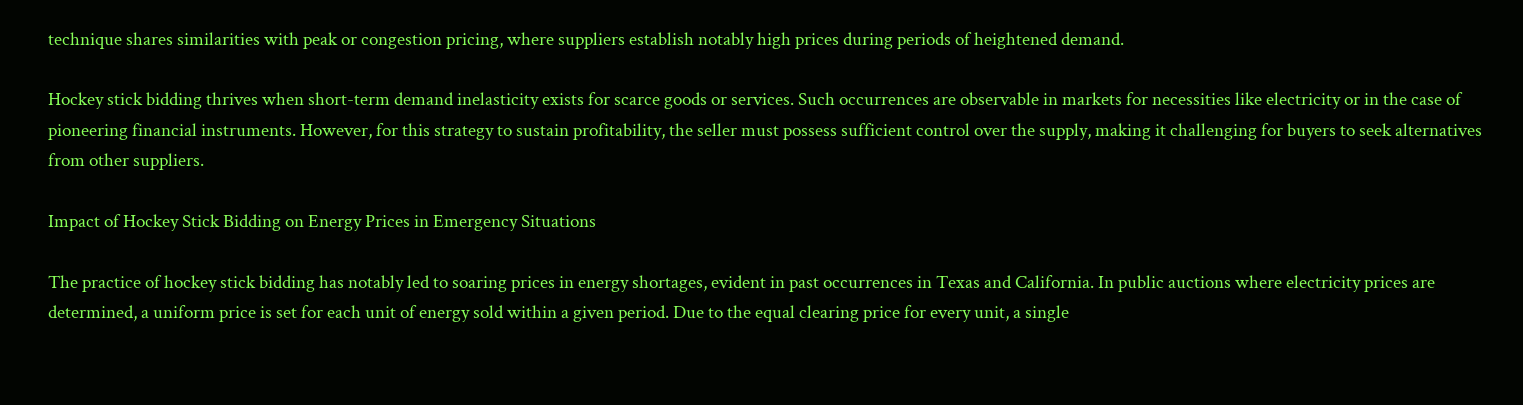technique shares similarities with peak or congestion pricing, where suppliers establish notably high prices during periods of heightened demand.

Hockey stick bidding thrives when short-term demand inelasticity exists for scarce goods or services. Such occurrences are observable in markets for necessities like electricity or in the case of pioneering financial instruments. However, for this strategy to sustain profitability, the seller must possess sufficient control over the supply, making it challenging for buyers to seek alternatives from other suppliers.

Impact of Hockey Stick Bidding on Energy Prices in Emergency Situations

The practice of hockey stick bidding has notably led to soaring prices in energy shortages, evident in past occurrences in Texas and California. In public auctions where electricity prices are determined, a uniform price is set for each unit of energy sold within a given period. Due to the equal clearing price for every unit, a single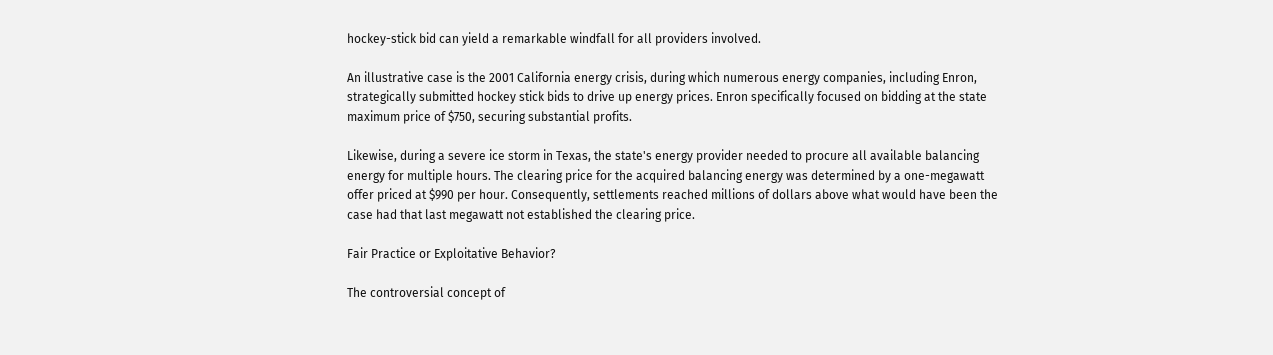hockey-stick bid can yield a remarkable windfall for all providers involved.

An illustrative case is the 2001 California energy crisis, during which numerous energy companies, including Enron, strategically submitted hockey stick bids to drive up energy prices. Enron specifically focused on bidding at the state maximum price of $750, securing substantial profits.

Likewise, during a severe ice storm in Texas, the state's energy provider needed to procure all available balancing energy for multiple hours. The clearing price for the acquired balancing energy was determined by a one-megawatt offer priced at $990 per hour. Consequently, settlements reached millions of dollars above what would have been the case had that last megawatt not established the clearing price.

Fair Practice or Exploitative Behavior?

The controversial concept of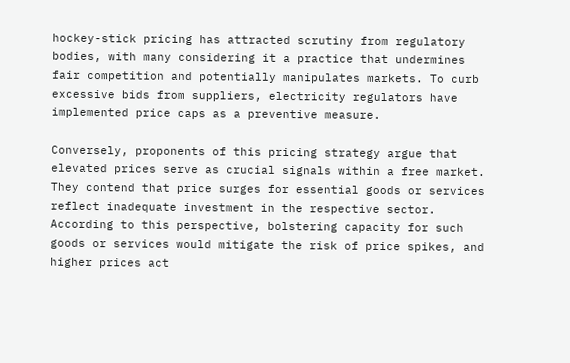hockey-stick pricing has attracted scrutiny from regulatory bodies, with many considering it a practice that undermines fair competition and potentially manipulates markets. To curb excessive bids from suppliers, electricity regulators have implemented price caps as a preventive measure.

Conversely, proponents of this pricing strategy argue that elevated prices serve as crucial signals within a free market. They contend that price surges for essential goods or services reflect inadequate investment in the respective sector. According to this perspective, bolstering capacity for such goods or services would mitigate the risk of price spikes, and higher prices act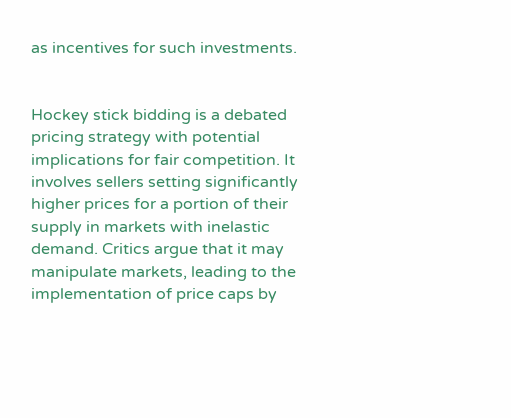as incentives for such investments.


Hockey stick bidding is a debated pricing strategy with potential implications for fair competition. It involves sellers setting significantly higher prices for a portion of their supply in markets with inelastic demand. Critics argue that it may manipulate markets, leading to the implementation of price caps by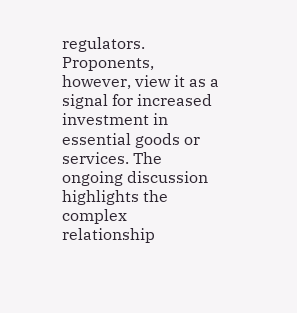regulators. Proponents, however, view it as a signal for increased investment in essential goods or services. The ongoing discussion highlights the complex relationship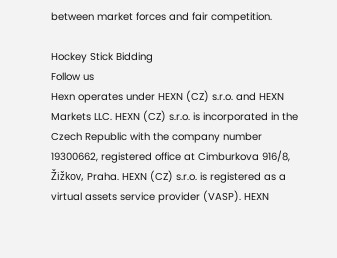between market forces and fair competition.

Hockey Stick Bidding
Follow us
Hexn operates under HEXN (CZ) s.r.o. and HEXN Markets LLC. HEXN (CZ) s.r.o. is incorporated in the Czech Republic with the company number 19300662, registered office at Cimburkova 916/8, Žižkov, Praha. HEXN (CZ) s.r.o. is registered as a virtual assets service provider (VASP). HEXN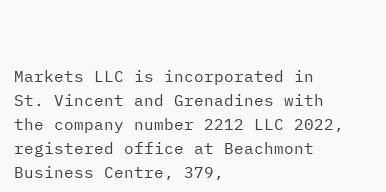Markets LLC is incorporated in St. Vincent and Grenadines with the company number 2212 LLC 2022, registered office at Beachmont Business Centre, 379,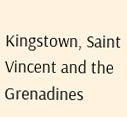Kingstown, Saint Vincent and the Grenadines